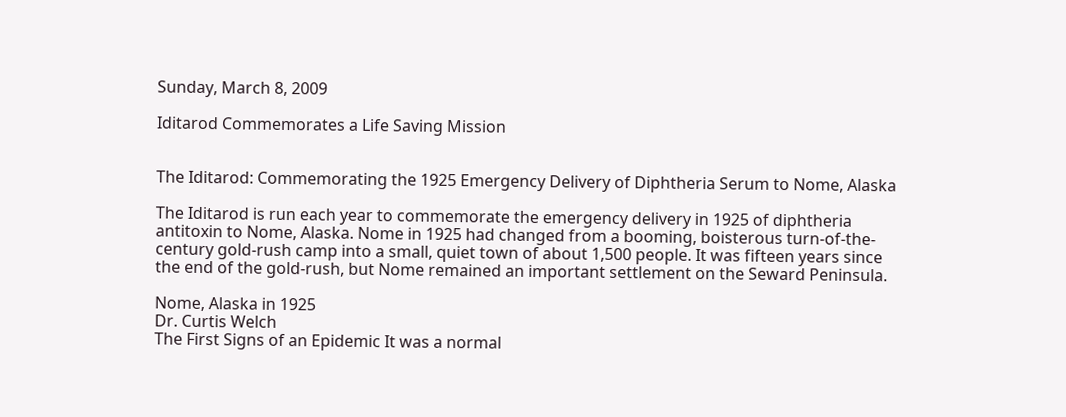Sunday, March 8, 2009

Iditarod Commemorates a Life Saving Mission


The Iditarod: Commemorating the 1925 Emergency Delivery of Diphtheria Serum to Nome, Alaska

The Iditarod is run each year to commemorate the emergency delivery in 1925 of diphtheria antitoxin to Nome, Alaska. Nome in 1925 had changed from a booming, boisterous turn-of-the-century gold-rush camp into a small, quiet town of about 1,500 people. It was fifteen years since the end of the gold-rush, but Nome remained an important settlement on the Seward Peninsula.

Nome, Alaska in 1925
Dr. Curtis Welch
The First Signs of an Epidemic It was a normal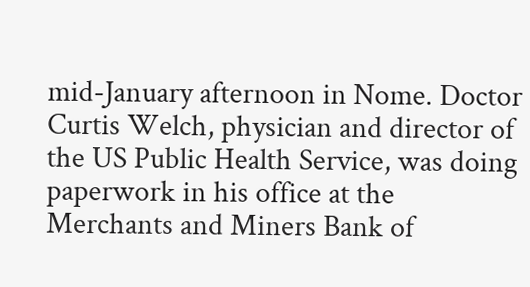mid-January afternoon in Nome. Doctor Curtis Welch, physician and director of the US Public Health Service, was doing paperwork in his office at the Merchants and Miners Bank of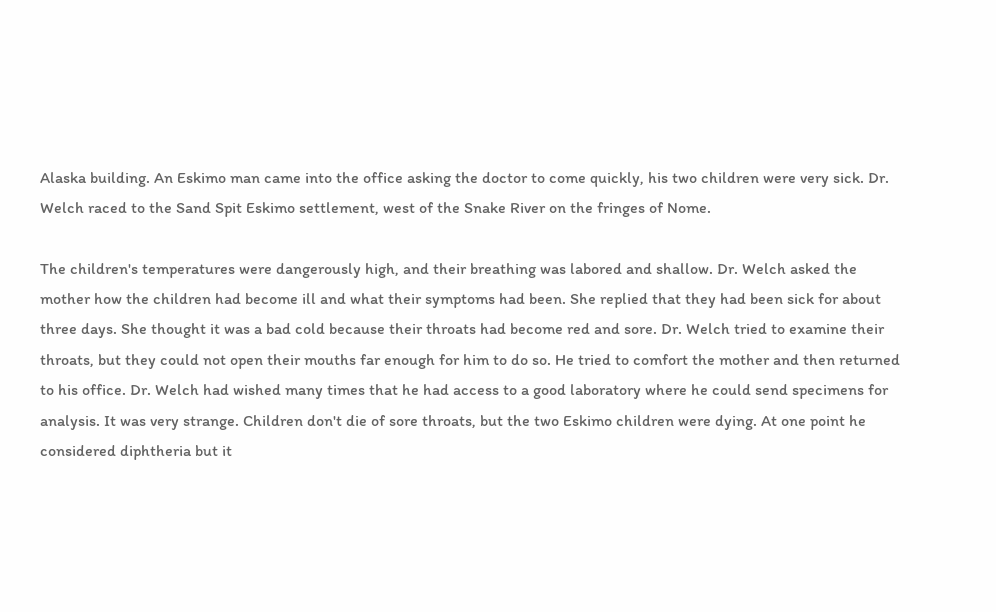Alaska building. An Eskimo man came into the office asking the doctor to come quickly, his two children were very sick. Dr. Welch raced to the Sand Spit Eskimo settlement, west of the Snake River on the fringes of Nome.

The children's temperatures were dangerously high, and their breathing was labored and shallow. Dr. Welch asked the mother how the children had become ill and what their symptoms had been. She replied that they had been sick for about three days. She thought it was a bad cold because their throats had become red and sore. Dr. Welch tried to examine their throats, but they could not open their mouths far enough for him to do so. He tried to comfort the mother and then returned to his office. Dr. Welch had wished many times that he had access to a good laboratory where he could send specimens for analysis. It was very strange. Children don't die of sore throats, but the two Eskimo children were dying. At one point he considered diphtheria but it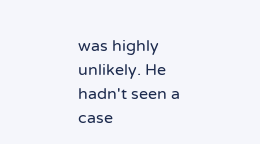was highly unlikely. He hadn't seen a case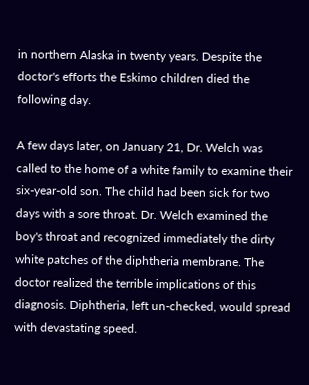in northern Alaska in twenty years. Despite the doctor's efforts the Eskimo children died the following day.

A few days later, on January 21, Dr. Welch was called to the home of a white family to examine their six-year-old son. The child had been sick for two days with a sore throat. Dr. Welch examined the boy's throat and recognized immediately the dirty white patches of the diphtheria membrane. The doctor realized the terrible implications of this diagnosis. Diphtheria, left un-checked, would spread with devastating speed.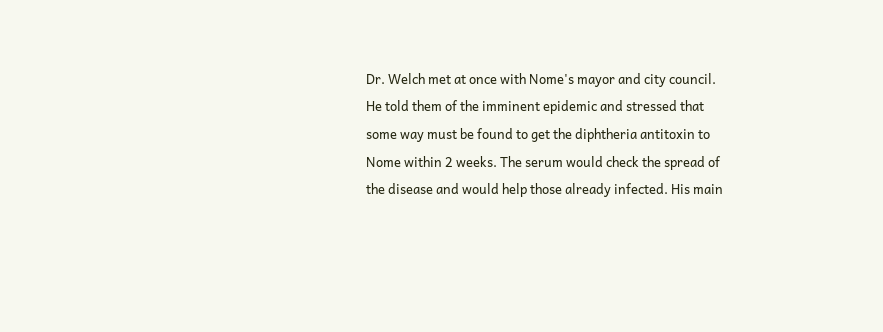Dr. Welch met at once with Nome's mayor and city council. He told them of the imminent epidemic and stressed that some way must be found to get the diphtheria antitoxin to Nome within 2 weeks. The serum would check the spread of the disease and would help those already infected. His main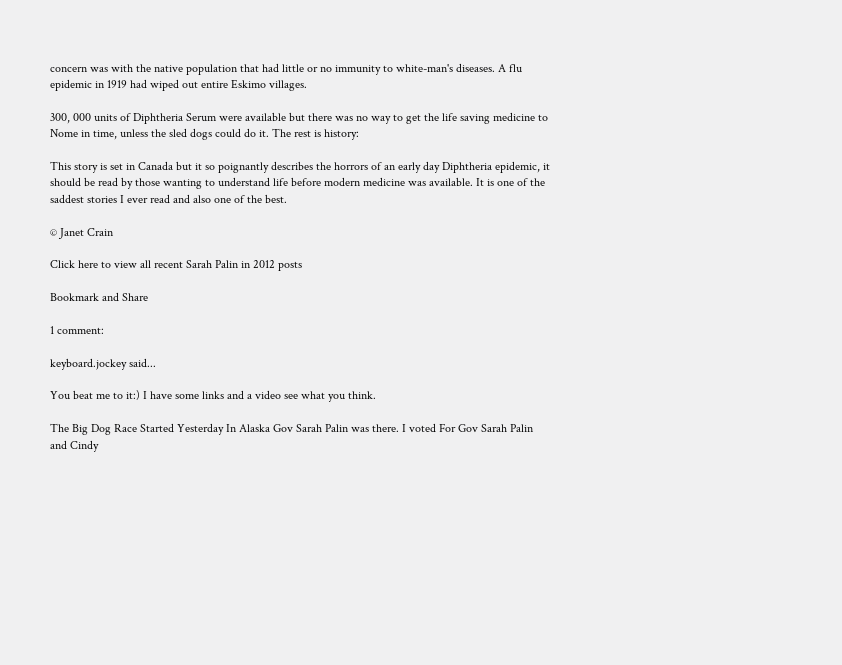concern was with the native population that had little or no immunity to white-man's diseases. A flu epidemic in 1919 had wiped out entire Eskimo villages.

300, 000 units of Diphtheria Serum were available but there was no way to get the life saving medicine to Nome in time, unless the sled dogs could do it. The rest is history:

This story is set in Canada but it so poignantly describes the horrors of an early day Diphtheria epidemic, it should be read by those wanting to understand life before modern medicine was available. It is one of the saddest stories I ever read and also one of the best.

© Janet Crain

Click here to view all recent Sarah Palin in 2012 posts

Bookmark and Share

1 comment:

keyboard.jockey said...

You beat me to it:) I have some links and a video see what you think.

The Big Dog Race Started Yesterday In Alaska Gov Sarah Palin was there. I voted For Gov Sarah Palin and Cindy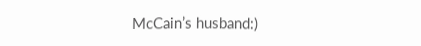McCain’s husband:)